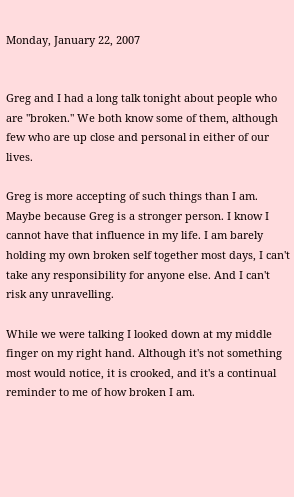Monday, January 22, 2007


Greg and I had a long talk tonight about people who are "broken." We both know some of them, although few who are up close and personal in either of our lives.

Greg is more accepting of such things than I am. Maybe because Greg is a stronger person. I know I cannot have that influence in my life. I am barely holding my own broken self together most days, I can't take any responsibility for anyone else. And I can't risk any unravelling.

While we were talking I looked down at my middle finger on my right hand. Although it's not something most would notice, it is crooked, and it's a continual reminder to me of how broken I am.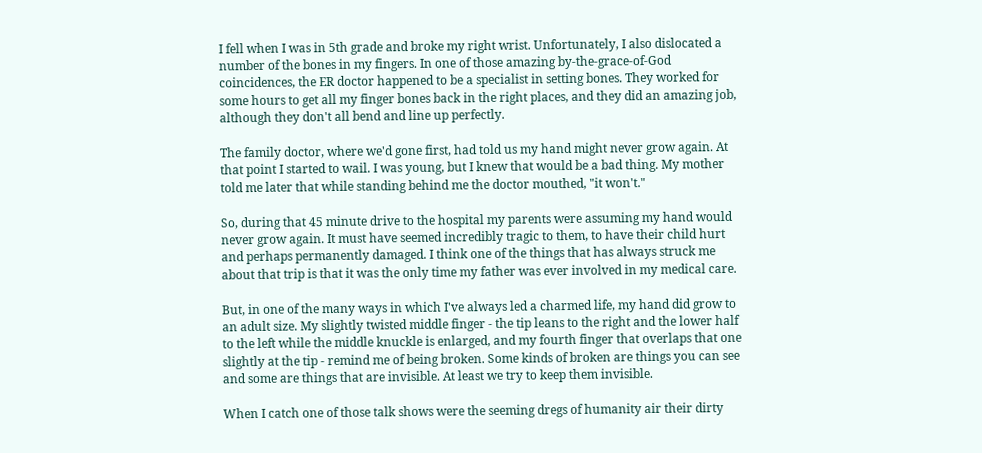I fell when I was in 5th grade and broke my right wrist. Unfortunately, I also dislocated a number of the bones in my fingers. In one of those amazing by-the-grace-of-God coincidences, the ER doctor happened to be a specialist in setting bones. They worked for some hours to get all my finger bones back in the right places, and they did an amazing job, although they don't all bend and line up perfectly.

The family doctor, where we'd gone first, had told us my hand might never grow again. At that point I started to wail. I was young, but I knew that would be a bad thing. My mother told me later that while standing behind me the doctor mouthed, "it won't."

So, during that 45 minute drive to the hospital my parents were assuming my hand would never grow again. It must have seemed incredibly tragic to them, to have their child hurt and perhaps permanently damaged. I think one of the things that has always struck me about that trip is that it was the only time my father was ever involved in my medical care.

But, in one of the many ways in which I've always led a charmed life, my hand did grow to an adult size. My slightly twisted middle finger - the tip leans to the right and the lower half to the left while the middle knuckle is enlarged, and my fourth finger that overlaps that one slightly at the tip - remind me of being broken. Some kinds of broken are things you can see and some are things that are invisible. At least we try to keep them invisible.

When I catch one of those talk shows were the seeming dregs of humanity air their dirty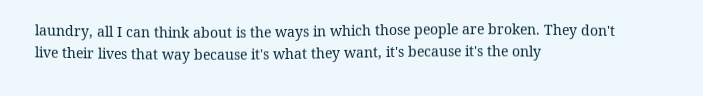laundry, all I can think about is the ways in which those people are broken. They don't live their lives that way because it's what they want, it's because it's the only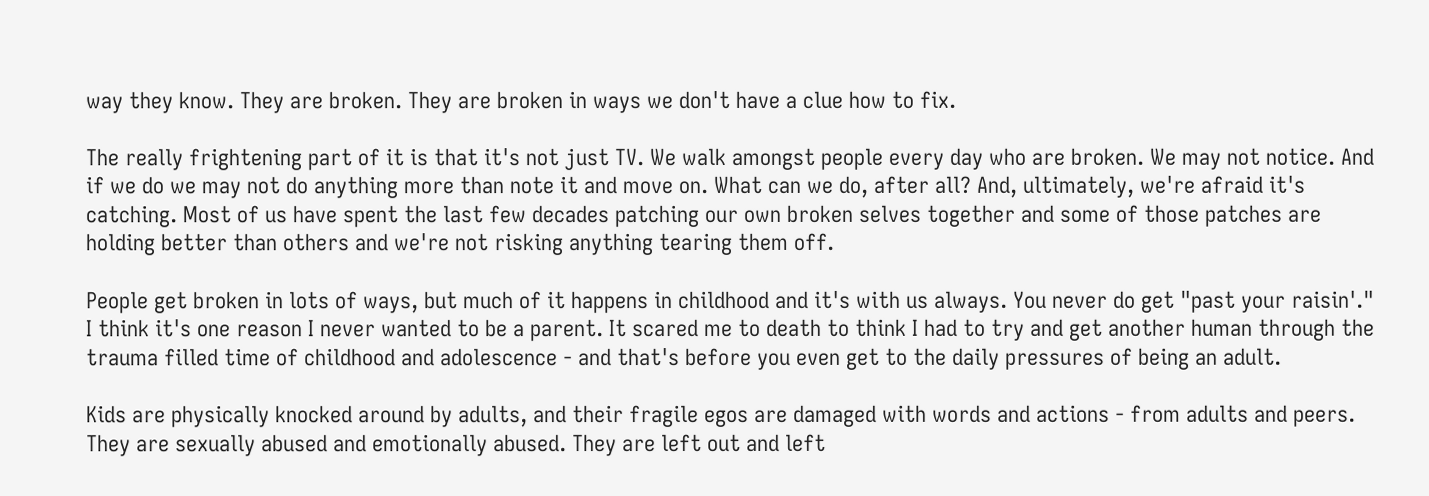way they know. They are broken. They are broken in ways we don't have a clue how to fix.

The really frightening part of it is that it's not just TV. We walk amongst people every day who are broken. We may not notice. And if we do we may not do anything more than note it and move on. What can we do, after all? And, ultimately, we're afraid it's catching. Most of us have spent the last few decades patching our own broken selves together and some of those patches are holding better than others and we're not risking anything tearing them off.

People get broken in lots of ways, but much of it happens in childhood and it's with us always. You never do get "past your raisin'." I think it's one reason I never wanted to be a parent. It scared me to death to think I had to try and get another human through the trauma filled time of childhood and adolescence - and that's before you even get to the daily pressures of being an adult.

Kids are physically knocked around by adults, and their fragile egos are damaged with words and actions - from adults and peers. They are sexually abused and emotionally abused. They are left out and left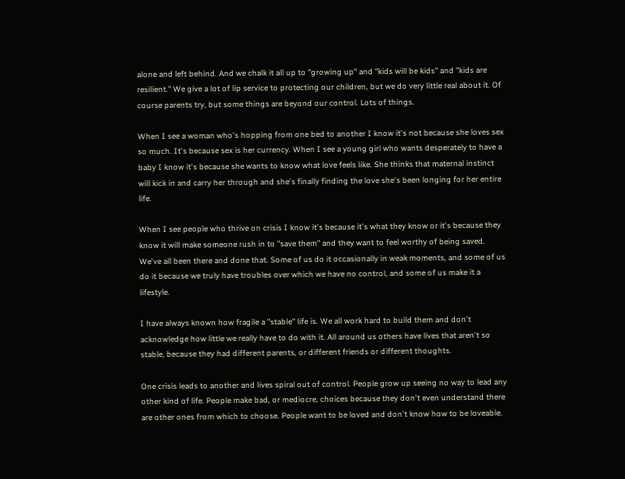alone and left behind. And we chalk it all up to "growing up" and "kids will be kids" and "kids are resilient." We give a lot of lip service to protecting our children, but we do very little real about it. Of course parents try, but some things are beyond our control. Lots of things.

When I see a woman who's hopping from one bed to another I know it's not because she loves sex so much. It's because sex is her currency. When I see a young girl who wants desperately to have a baby I know it's because she wants to know what love feels like. She thinks that maternal instinct will kick in and carry her through and she's finally finding the love she's been longing for her entire life.

When I see people who thrive on crisis I know it's because it's what they know or it's because they know it will make someone rush in to "save them" and they want to feel worthy of being saved. We've all been there and done that. Some of us do it occasionally in weak moments, and some of us do it because we truly have troubles over which we have no control, and some of us make it a lifestyle.

I have always known how fragile a "stable" life is. We all work hard to build them and don't acknowledge how little we really have to do with it. All around us others have lives that aren't so stable, because they had different parents, or different friends or different thoughts.

One crisis leads to another and lives spiral out of control. People grow up seeing no way to lead any other kind of life. People make bad, or mediocre, choices because they don't even understand there are other ones from which to choose. People want to be loved and don't know how to be loveable.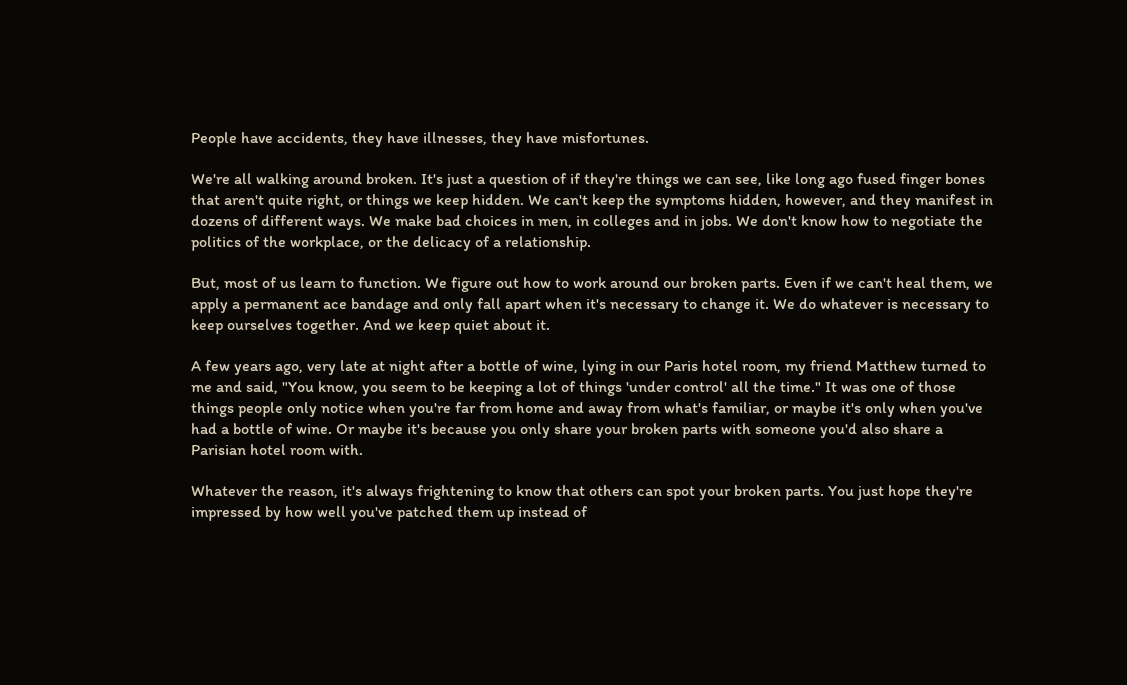People have accidents, they have illnesses, they have misfortunes.

We're all walking around broken. It's just a question of if they're things we can see, like long ago fused finger bones that aren't quite right, or things we keep hidden. We can't keep the symptoms hidden, however, and they manifest in dozens of different ways. We make bad choices in men, in colleges and in jobs. We don't know how to negotiate the politics of the workplace, or the delicacy of a relationship.

But, most of us learn to function. We figure out how to work around our broken parts. Even if we can't heal them, we apply a permanent ace bandage and only fall apart when it's necessary to change it. We do whatever is necessary to keep ourselves together. And we keep quiet about it.

A few years ago, very late at night after a bottle of wine, lying in our Paris hotel room, my friend Matthew turned to me and said, "You know, you seem to be keeping a lot of things 'under control' all the time." It was one of those things people only notice when you're far from home and away from what's familiar, or maybe it's only when you've had a bottle of wine. Or maybe it's because you only share your broken parts with someone you'd also share a Parisian hotel room with.

Whatever the reason, it's always frightening to know that others can spot your broken parts. You just hope they're impressed by how well you've patched them up instead of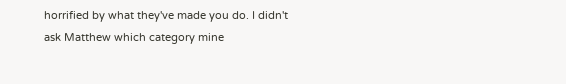horrified by what they've made you do. I didn't ask Matthew which category mine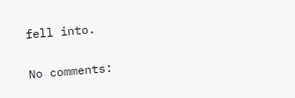fell into.

No comments: